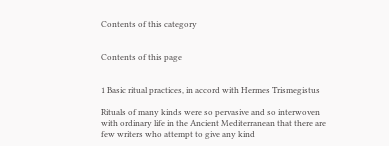Contents of this category


Contents of this page


1 Basic ritual practices, in accord with Hermes Trismegistus

Rituals of many kinds were so pervasive and so interwoven with ordinary life in the Ancient Mediterranean that there are few writers who attempt to give any kind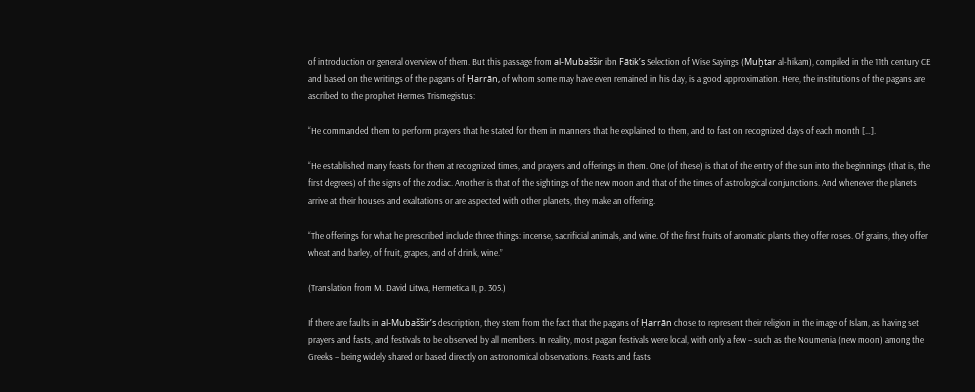of introduction or general overview of them. But this passage from al-Mubaššir ibn Fātik’s Selection of Wise Sayings (Muḫtar al-hikam), compiled in the 11th century CE and based on the writings of the pagans of Ḥarrān, of whom some may have even remained in his day, is a good approximation. Here, the institutions of the pagans are ascribed to the prophet Hermes Trismegistus:

“He commanded them to perform prayers that he stated for them in manners that he explained to them, and to fast on recognized days of each month […].

“He established many feasts for them at recognized times, and prayers and offerings in them. One (of these) is that of the entry of the sun into the beginnings (that is, the first degrees) of the signs of the zodiac. Another is that of the sightings of the new moon and that of the times of astrological conjunctions. And whenever the planets arrive at their houses and exaltations or are aspected with other planets, they make an offering.

“The offerings for what he prescribed include three things: incense, sacrificial animals, and wine. Of the first fruits of aromatic plants they offer roses. Of grains, they offer wheat and barley, of fruit, grapes, and of drink, wine.”

(Translation from M. David Litwa, Hermetica II, p. 305.)

If there are faults in al-Mubaššir’s description, they stem from the fact that the pagans of Ḥarrān chose to represent their religion in the image of Islam, as having set prayers and fasts, and festivals to be observed by all members. In reality, most pagan festivals were local, with only a few – such as the Noumenia (new moon) among the Greeks – being widely shared or based directly on astronomical observations. Feasts and fasts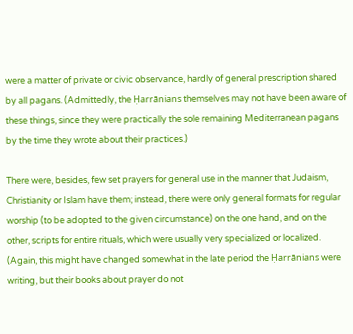were a matter of private or civic observance, hardly of general prescription shared by all pagans. (Admittedly, the Ḥarrānians themselves may not have been aware of these things, since they were practically the sole remaining Mediterranean pagans by the time they wrote about their practices.)

There were, besides, few set prayers for general use in the manner that Judaism, Christianity or Islam have them; instead, there were only general formats for regular worship (to be adopted to the given circumstance) on the one hand, and on the other, scripts for entire rituals, which were usually very specialized or localized. (Again, this might have changed somewhat in the late period the Ḥarrānians were writing, but their books about prayer do not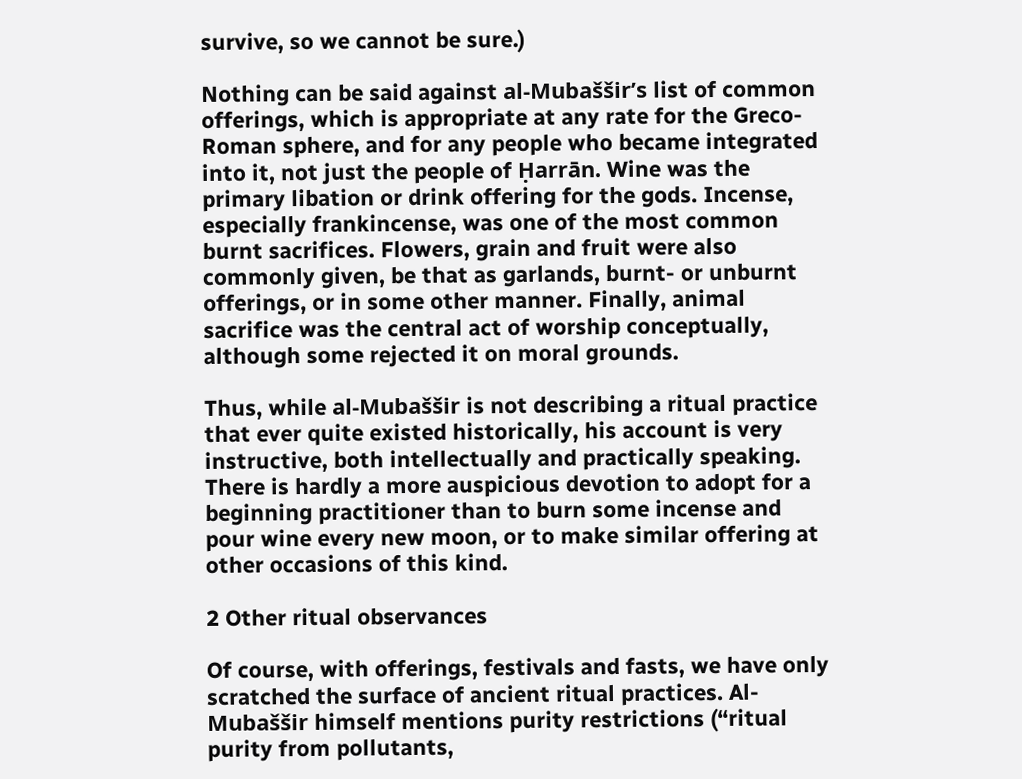survive, so we cannot be sure.)

Nothing can be said against al-Mubaššir’s list of common offerings, which is appropriate at any rate for the Greco-Roman sphere, and for any people who became integrated into it, not just the people of Ḥarrān. Wine was the primary libation or drink offering for the gods. Incense, especially frankincense, was one of the most common burnt sacrifices. Flowers, grain and fruit were also commonly given, be that as garlands, burnt- or unburnt offerings, or in some other manner. Finally, animal sacrifice was the central act of worship conceptually, although some rejected it on moral grounds.

Thus, while al-Mubaššir is not describing a ritual practice that ever quite existed historically, his account is very instructive, both intellectually and practically speaking. There is hardly a more auspicious devotion to adopt for a beginning practitioner than to burn some incense and pour wine every new moon, or to make similar offering at other occasions of this kind.

2 Other ritual observances

Of course, with offerings, festivals and fasts, we have only scratched the surface of ancient ritual practices. Al-Mubaššir himself mentions purity restrictions (“ritual purity from pollutants,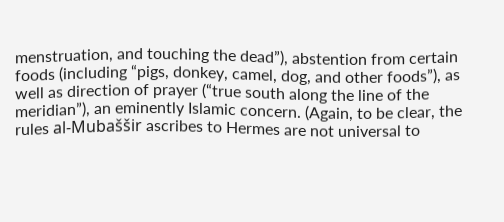menstruation, and touching the dead”), abstention from certain foods (including “pigs, donkey, camel, dog, and other foods”), as well as direction of prayer (“true south along the line of the meridian”), an eminently Islamic concern. (Again, to be clear, the rules al-Mubaššir ascribes to Hermes are not universal to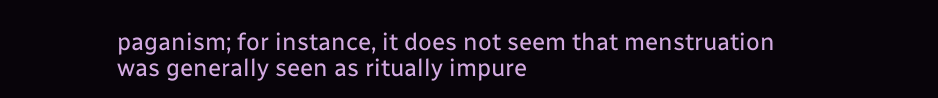paganism; for instance, it does not seem that menstruation was generally seen as ritually impure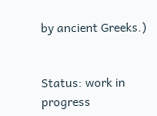by ancient Greeks.)


Status: work in progress